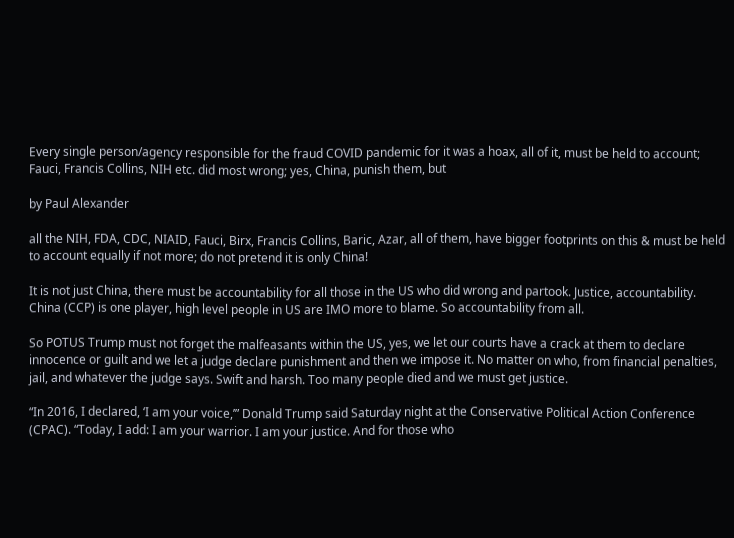Every single person/agency responsible for the fraud COVID pandemic for it was a hoax, all of it, must be held to account; Fauci, Francis Collins, NIH etc. did most wrong; yes, China, punish them, but

by Paul Alexander

all the NIH, FDA, CDC, NIAID, Fauci, Birx, Francis Collins, Baric, Azar, all of them, have bigger footprints on this & must be held to account equally if not more; do not pretend it is only China!

It is not just China, there must be accountability for all those in the US who did wrong and partook. Justice, accountability. China (CCP) is one player, high level people in US are IMO more to blame. So accountability from all.

So POTUS Trump must not forget the malfeasants within the US, yes, we let our courts have a crack at them to declare innocence or guilt and we let a judge declare punishment and then we impose it. No matter on who, from financial penalties, jail, and whatever the judge says. Swift and harsh. Too many people died and we must get justice.

“In 2016, I declared, ‘I am your voice,’” Donald Trump said Saturday night at the Conservative Political Action Conference (CPAC). “Today, I add: I am your warrior. I am your justice. And for those who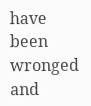have been wronged and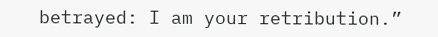betrayed: I am your retribution.”